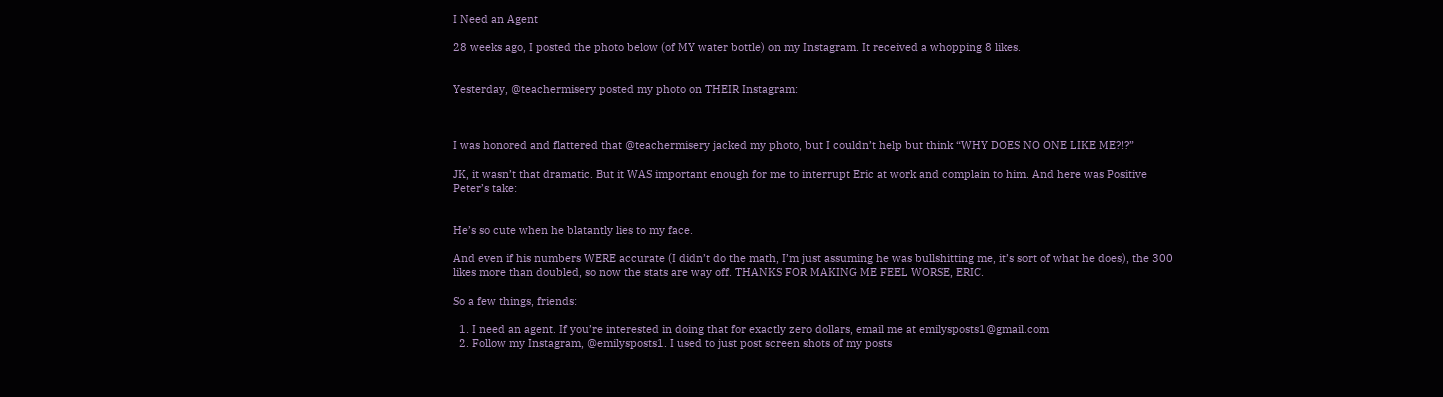I Need an Agent

28 weeks ago, I posted the photo below (of MY water bottle) on my Instagram. It received a whopping 8 likes.


Yesterday, @teachermisery posted my photo on THEIR Instagram:



I was honored and flattered that @teachermisery jacked my photo, but I couldn’t help but think “WHY DOES NO ONE LIKE ME?!?”

JK, it wasn’t that dramatic. But it WAS important enough for me to interrupt Eric at work and complain to him. And here was Positive Peter’s take:


He’s so cute when he blatantly lies to my face.

And even if his numbers WERE accurate (I didn’t do the math, I’m just assuming he was bullshitting me, it’s sort of what he does), the 300 likes more than doubled, so now the stats are way off. THANKS FOR MAKING ME FEEL WORSE, ERIC.

So a few things, friends:

  1. I need an agent. If you’re interested in doing that for exactly zero dollars, email me at emilysposts1@gmail.com
  2. Follow my Instagram, @emilysposts1. I used to just post screen shots of my posts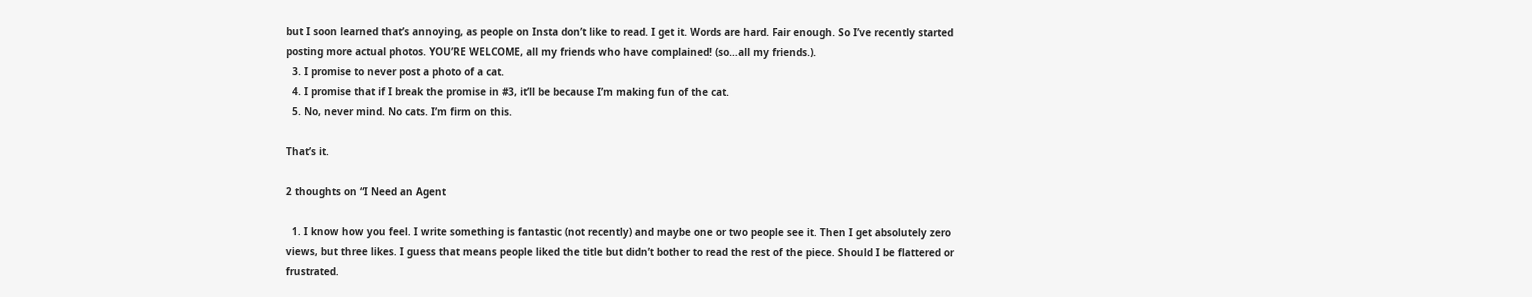but I soon learned that’s annoying, as people on Insta don’t like to read. I get it. Words are hard. Fair enough. So I’ve recently started posting more actual photos. YOU’RE WELCOME, all my friends who have complained! (so…all my friends.).
  3. I promise to never post a photo of a cat.
  4. I promise that if I break the promise in #3, it’ll be because I’m making fun of the cat.
  5. No, never mind. No cats. I’m firm on this.

That’s it.

2 thoughts on “I Need an Agent

  1. I know how you feel. I write something is fantastic (not recently) and maybe one or two people see it. Then I get absolutely zero views, but three likes. I guess that means people liked the title but didn’t bother to read the rest of the piece. Should I be flattered or frustrated.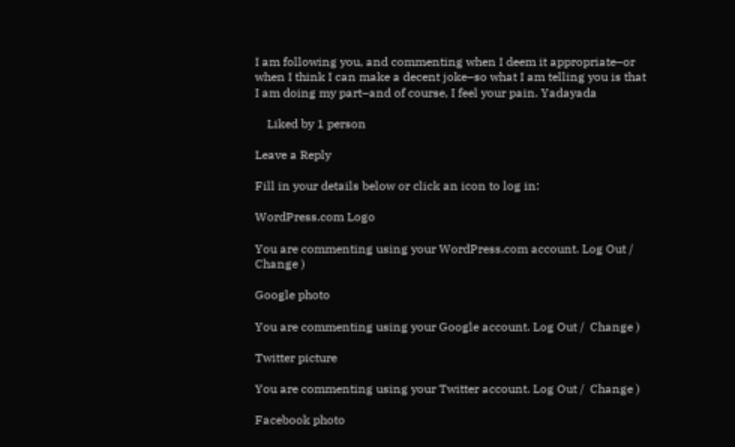I am following you, and commenting when I deem it appropriate–or when I think I can make a decent joke–so what I am telling you is that I am doing my part–and of course, I feel your pain. Yadayada

    Liked by 1 person

Leave a Reply

Fill in your details below or click an icon to log in:

WordPress.com Logo

You are commenting using your WordPress.com account. Log Out /  Change )

Google photo

You are commenting using your Google account. Log Out /  Change )

Twitter picture

You are commenting using your Twitter account. Log Out /  Change )

Facebook photo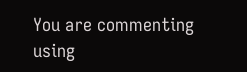You are commenting using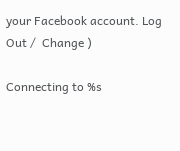your Facebook account. Log Out /  Change )

Connecting to %s